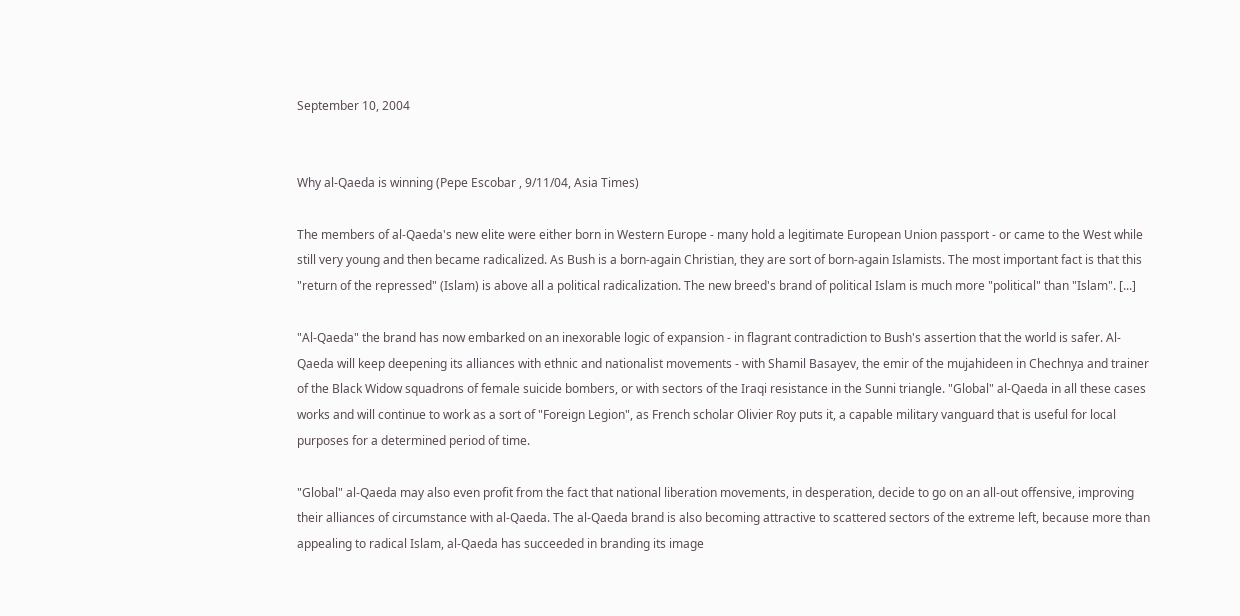September 10, 2004


Why al-Qaeda is winning (Pepe Escobar , 9/11/04, Asia Times)

The members of al-Qaeda's new elite were either born in Western Europe - many hold a legitimate European Union passport - or came to the West while still very young and then became radicalized. As Bush is a born-again Christian, they are sort of born-again Islamists. The most important fact is that this "return of the repressed" (Islam) is above all a political radicalization. The new breed's brand of political Islam is much more "political" than "Islam". [...]

"Al-Qaeda" the brand has now embarked on an inexorable logic of expansion - in flagrant contradiction to Bush's assertion that the world is safer. Al-Qaeda will keep deepening its alliances with ethnic and nationalist movements - with Shamil Basayev, the emir of the mujahideen in Chechnya and trainer of the Black Widow squadrons of female suicide bombers, or with sectors of the Iraqi resistance in the Sunni triangle. "Global" al-Qaeda in all these cases works and will continue to work as a sort of "Foreign Legion", as French scholar Olivier Roy puts it, a capable military vanguard that is useful for local purposes for a determined period of time.

"Global" al-Qaeda may also even profit from the fact that national liberation movements, in desperation, decide to go on an all-out offensive, improving their alliances of circumstance with al-Qaeda. The al-Qaeda brand is also becoming attractive to scattered sectors of the extreme left, because more than appealing to radical Islam, al-Qaeda has succeeded in branding its image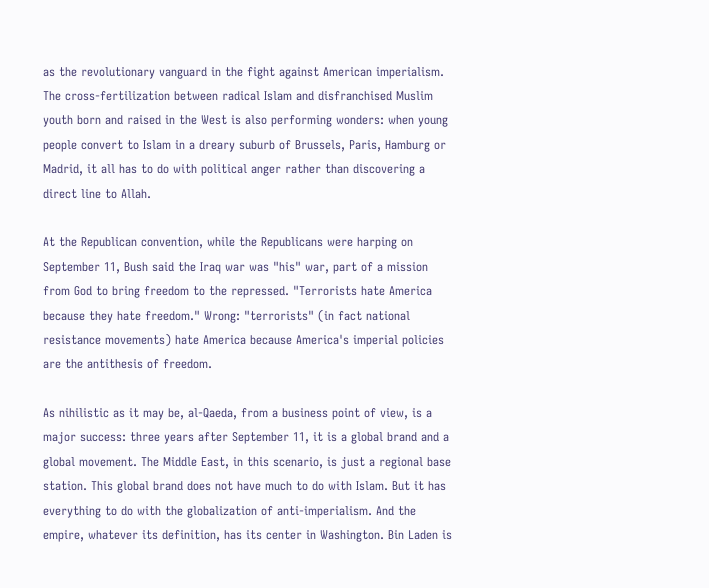as the revolutionary vanguard in the fight against American imperialism. The cross-fertilization between radical Islam and disfranchised Muslim youth born and raised in the West is also performing wonders: when young people convert to Islam in a dreary suburb of Brussels, Paris, Hamburg or Madrid, it all has to do with political anger rather than discovering a direct line to Allah.

At the Republican convention, while the Republicans were harping on September 11, Bush said the Iraq war was "his" war, part of a mission from God to bring freedom to the repressed. "Terrorists hate America because they hate freedom." Wrong: "terrorists" (in fact national resistance movements) hate America because America's imperial policies are the antithesis of freedom.

As nihilistic as it may be, al-Qaeda, from a business point of view, is a major success: three years after September 11, it is a global brand and a global movement. The Middle East, in this scenario, is just a regional base station. This global brand does not have much to do with Islam. But it has everything to do with the globalization of anti-imperialism. And the empire, whatever its definition, has its center in Washington. Bin Laden is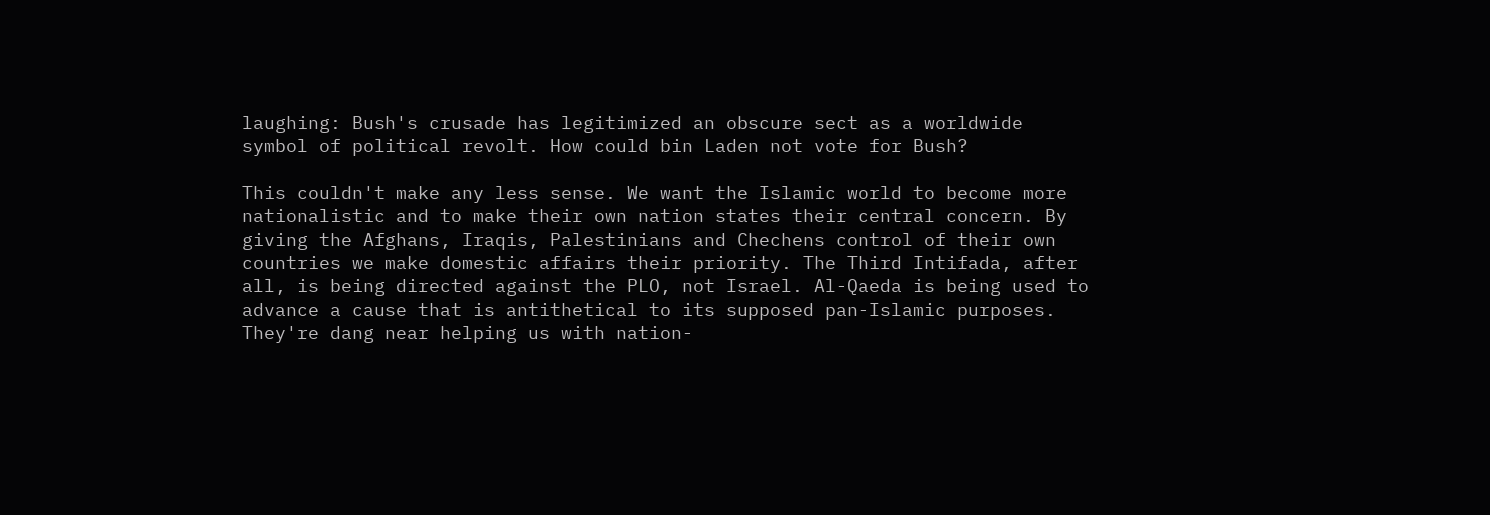laughing: Bush's crusade has legitimized an obscure sect as a worldwide symbol of political revolt. How could bin Laden not vote for Bush?

This couldn't make any less sense. We want the Islamic world to become more nationalistic and to make their own nation states their central concern. By giving the Afghans, Iraqis, Palestinians and Chechens control of their own countries we make domestic affairs their priority. The Third Intifada, after all, is being directed against the PLO, not Israel. Al-Qaeda is being used to advance a cause that is antithetical to its supposed pan-Islamic purposes. They're dang near helping us with nation-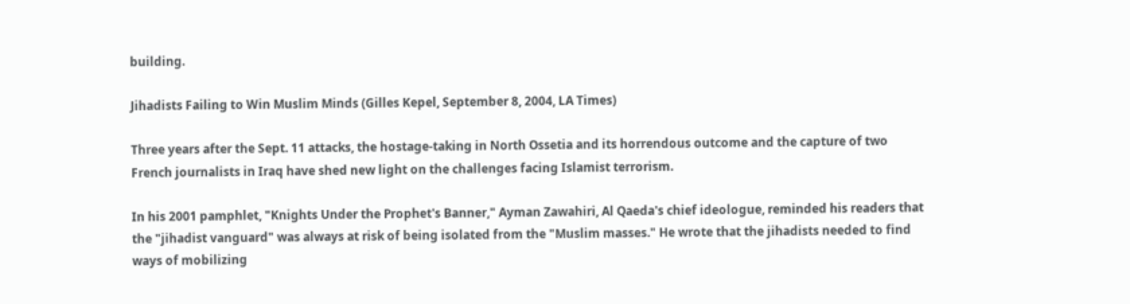building.

Jihadists Failing to Win Muslim Minds (Gilles Kepel, September 8, 2004, LA Times)

Three years after the Sept. 11 attacks, the hostage-taking in North Ossetia and its horrendous outcome and the capture of two French journalists in Iraq have shed new light on the challenges facing Islamist terrorism.

In his 2001 pamphlet, "Knights Under the Prophet's Banner," Ayman Zawahiri, Al Qaeda's chief ideologue, reminded his readers that the "jihadist vanguard" was always at risk of being isolated from the "Muslim masses." He wrote that the jihadists needed to find ways of mobilizing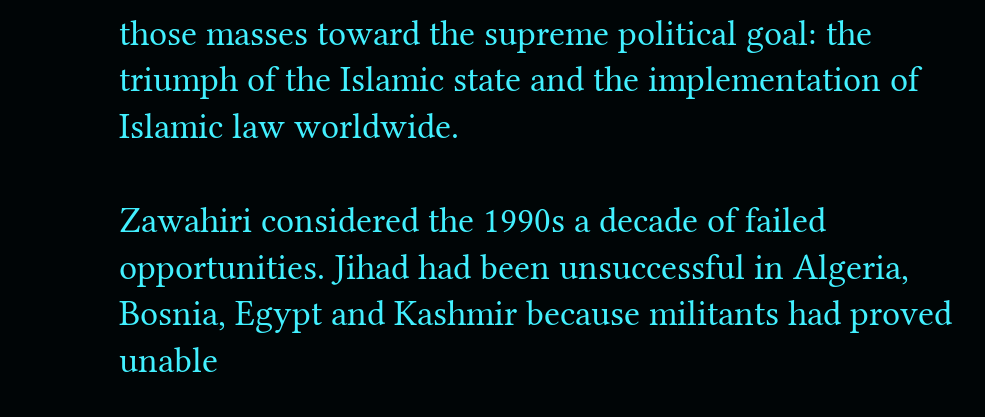those masses toward the supreme political goal: the triumph of the Islamic state and the implementation of Islamic law worldwide.

Zawahiri considered the 1990s a decade of failed opportunities. Jihad had been unsuccessful in Algeria, Bosnia, Egypt and Kashmir because militants had proved unable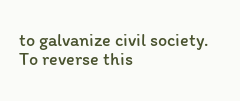to galvanize civil society. To reverse this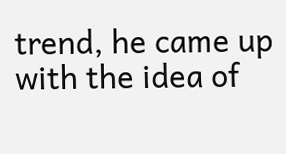trend, he came up with the idea of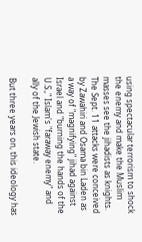using spectacular terrorism to shock the enemy and make the Muslim masses see the jihadists as knights. The Sept. 11 attacks were conceived by Zawahiri and Osama bin Laden as a way of "magnifying" jihad against Israel and "burning the hands of the U.S.," Islam's "faraway enemy" and ally of the Jewish state.

But three years on, this ideology has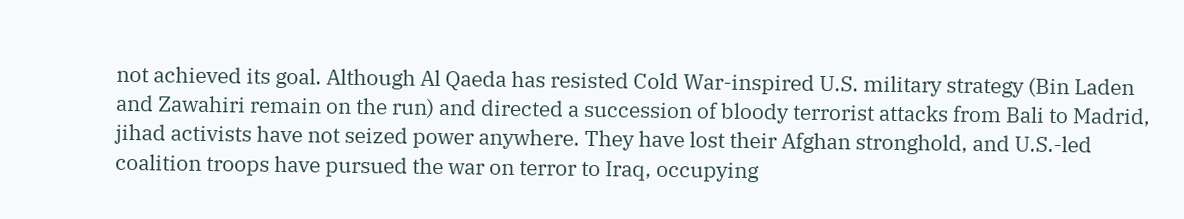not achieved its goal. Although Al Qaeda has resisted Cold War-inspired U.S. military strategy (Bin Laden and Zawahiri remain on the run) and directed a succession of bloody terrorist attacks from Bali to Madrid, jihad activists have not seized power anywhere. They have lost their Afghan stronghold, and U.S.-led coalition troops have pursued the war on terror to Iraq, occupying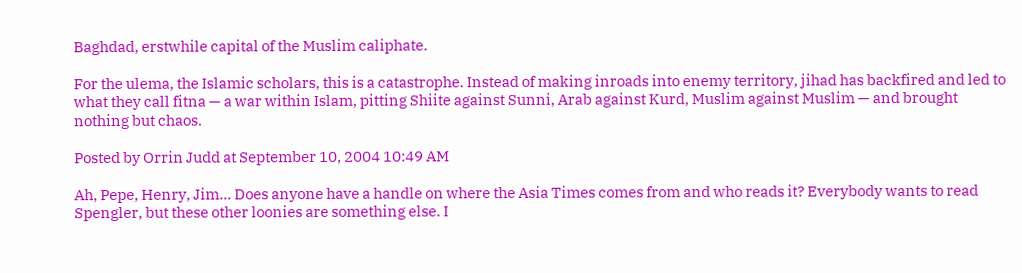Baghdad, erstwhile capital of the Muslim caliphate.

For the ulema, the Islamic scholars, this is a catastrophe. Instead of making inroads into enemy territory, jihad has backfired and led to what they call fitna — a war within Islam, pitting Shiite against Sunni, Arab against Kurd, Muslim against Muslim — and brought nothing but chaos.

Posted by Orrin Judd at September 10, 2004 10:49 AM

Ah, Pepe, Henry, Jim... Does anyone have a handle on where the Asia Times comes from and who reads it? Everybody wants to read Spengler, but these other loonies are something else. I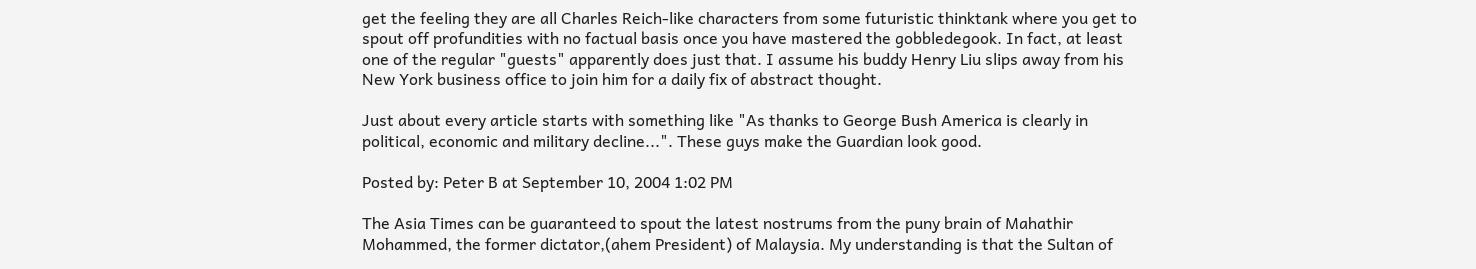get the feeling they are all Charles Reich-like characters from some futuristic thinktank where you get to spout off profundities with no factual basis once you have mastered the gobbledegook. In fact, at least one of the regular "guests" apparently does just that. I assume his buddy Henry Liu slips away from his New York business office to join him for a daily fix of abstract thought.

Just about every article starts with something like "As thanks to George Bush America is clearly in political, economic and military decline...". These guys make the Guardian look good.

Posted by: Peter B at September 10, 2004 1:02 PM

The Asia Times can be guaranteed to spout the latest nostrums from the puny brain of Mahathir Mohammed, the former dictator,(ahem President) of Malaysia. My understanding is that the Sultan of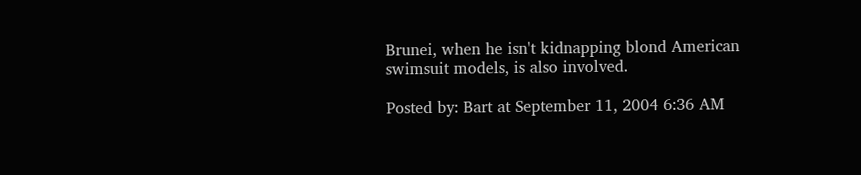Brunei, when he isn't kidnapping blond American swimsuit models, is also involved.

Posted by: Bart at September 11, 2004 6:36 AM